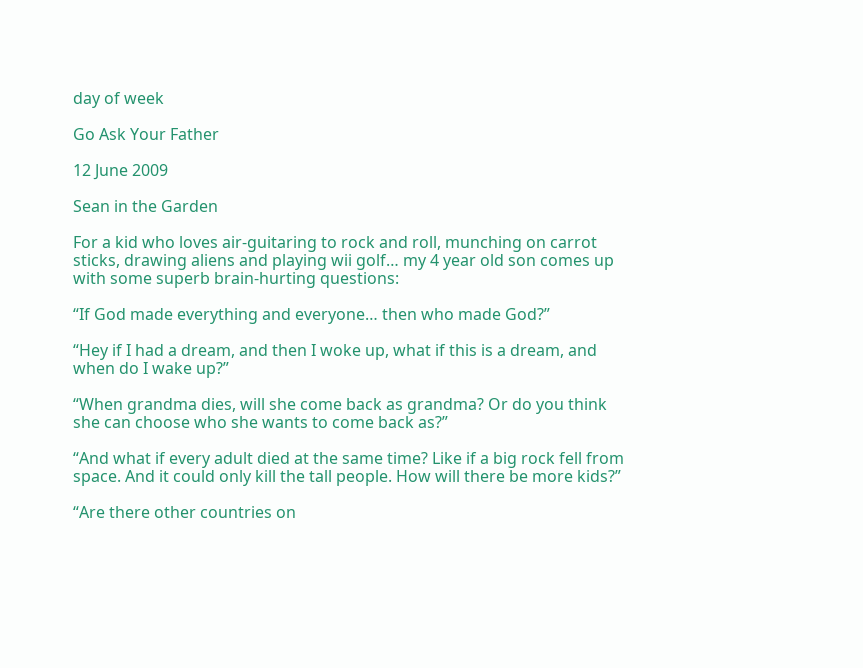day of week

Go Ask Your Father

12 June 2009

Sean in the Garden

For a kid who loves air-guitaring to rock and roll, munching on carrot sticks, drawing aliens and playing wii golf… my 4 year old son comes up with some superb brain-hurting questions:

“If God made everything and everyone… then who made God?”

“Hey if I had a dream, and then I woke up, what if this is a dream, and when do I wake up?”

“When grandma dies, will she come back as grandma? Or do you think she can choose who she wants to come back as?”

“And what if every adult died at the same time? Like if a big rock fell from space. And it could only kill the tall people. How will there be more kids?”

“Are there other countries on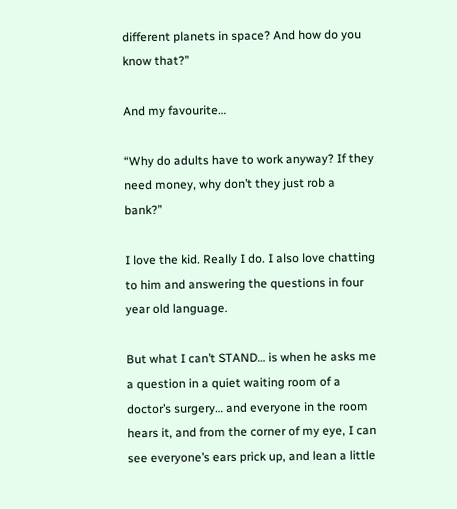different planets in space? And how do you know that?”

And my favourite…

“Why do adults have to work anyway? If they need money, why don’t they just rob a bank?”

I love the kid. Really I do. I also love chatting to him and answering the questions in four year old language.

But what I can’t STAND… is when he asks me a question in a quiet waiting room of a doctor’s surgery… and everyone in the room hears it, and from the corner of my eye, I can see everyone’s ears prick up, and lean a little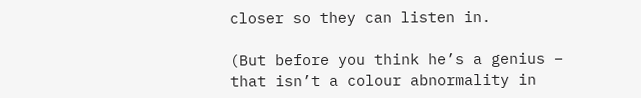closer so they can listen in.

(But before you think he’s a genius – that isn’t a colour abnormality in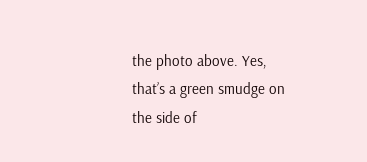the photo above. Yes, that’s a green smudge on the side of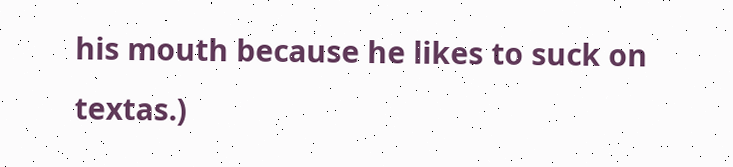his mouth because he likes to suck on textas.)